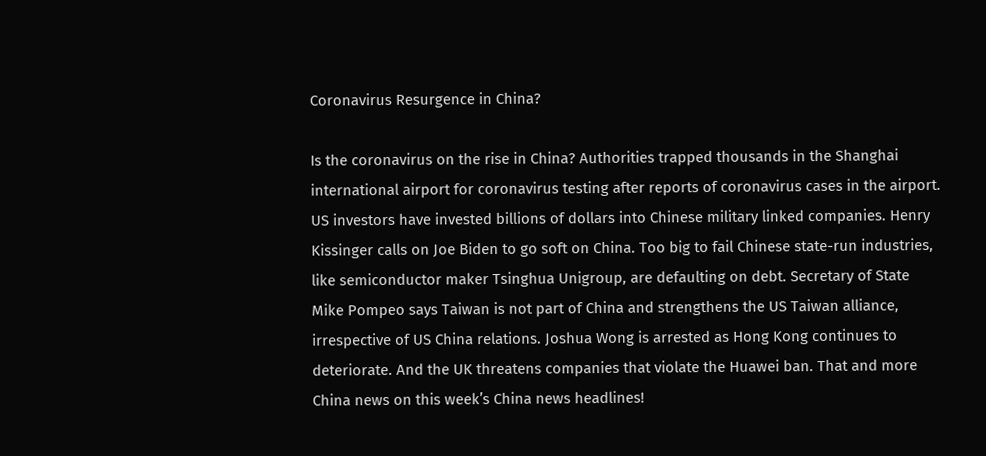Coronavirus Resurgence in China?

Is the coronavirus on the rise in China? Authorities trapped thousands in the Shanghai international airport for coronavirus testing after reports of coronavirus cases in the airport. US investors have invested billions of dollars into Chinese military linked companies. Henry Kissinger calls on Joe Biden to go soft on China. Too big to fail Chinese state-run industries, like semiconductor maker Tsinghua Unigroup, are defaulting on debt. Secretary of State Mike Pompeo says Taiwan is not part of China and strengthens the US Taiwan alliance, irrespective of US China relations. Joshua Wong is arrested as Hong Kong continues to deteriorate. And the UK threatens companies that violate the Huawei ban. That and more China news on this week’s China news headlines!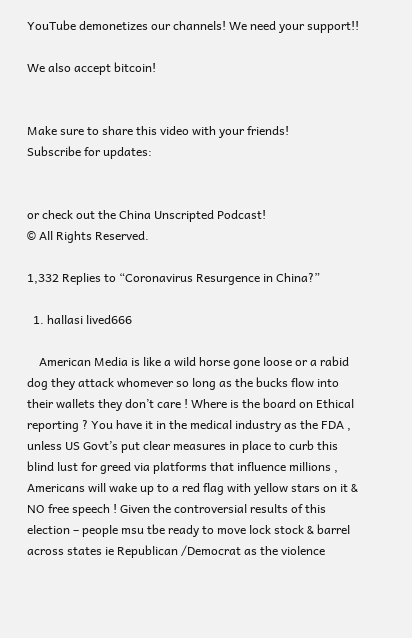YouTube demonetizes our channels! We need your support!!

We also accept bitcoin!


Make sure to share this video with your friends!
Subscribe for updates:


or check out the China Unscripted Podcast!
© All Rights Reserved.

1,332 Replies to “Coronavirus Resurgence in China?”

  1. hallasi lived666

    American Media is like a wild horse gone loose or a rabid dog they attack whomever so long as the bucks flow into their wallets they don’t care ! Where is the board on Ethical reporting ? You have it in the medical industry as the FDA , unless US Govt’s put clear measures in place to curb this blind lust for greed via platforms that influence millions , Americans will wake up to a red flag with yellow stars on it & NO free speech ! Given the controversial results of this election – people msu tbe ready to move lock stock & barrel across states ie Republican /Democrat as the violence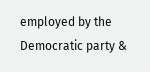employed by the Democratic party &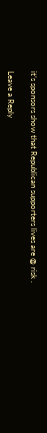it’s sponsors show that Republican supporters lives are @ risk .

Leave a Reply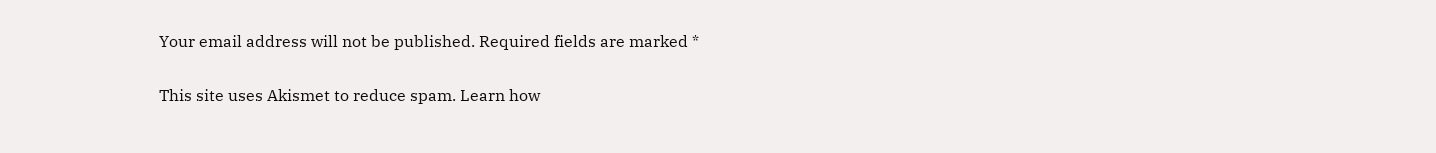Your email address will not be published. Required fields are marked *

This site uses Akismet to reduce spam. Learn how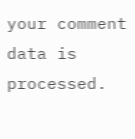your comment data is processed.